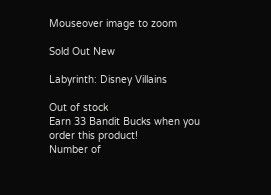Mouseover image to zoom

Sold Out New

Labyrinth: Disney Villains

Out of stock
Earn 33 Bandit Bucks when you order this product!
Number of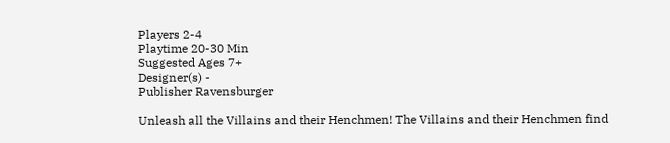Players 2-4
Playtime 20-30 Min
Suggested Ages 7+
Designer(s) -
Publisher Ravensburger

Unleash all the Villains and their Henchmen! The Villains and their Henchmen find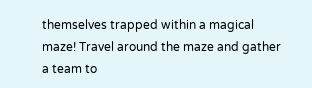themselves trapped within a magical maze! Travel around the maze and gather a team to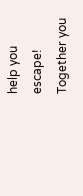help you escape! Together you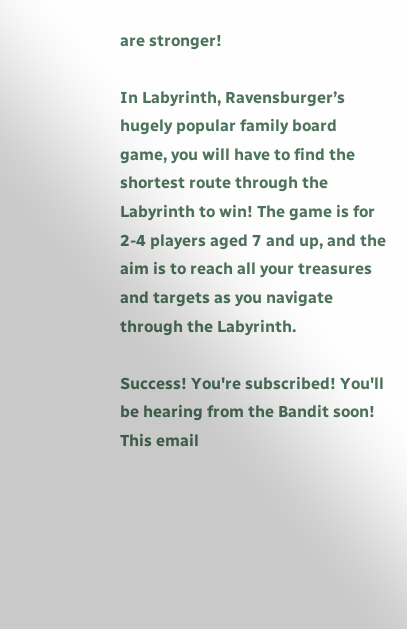are stronger!

In Labyrinth, Ravensburger’s hugely popular family board game, you will have to find the shortest route through the Labyrinth to win! The game is for 2-4 players aged 7 and up, and the aim is to reach all your treasures and targets as you navigate through the Labyrinth.

Success! You're subscribed! You'll be hearing from the Bandit soon!
This email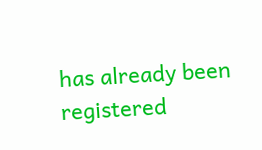has already been registered